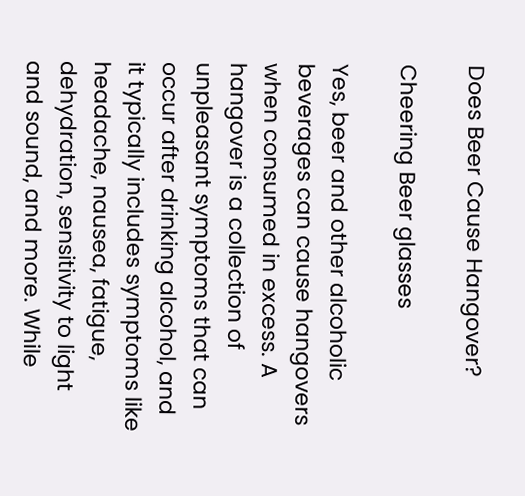Does Beer Cause Hangover?

Cheering Beer glasses

Yes, beer and other alcoholic beverages can cause hangovers when consumed in excess. A hangover is a collection of unpleasant symptoms that can occur after drinking alcohol, and it typically includes symptoms like headache, nausea, fatigue, dehydration, sensitivity to light and sound, and more. While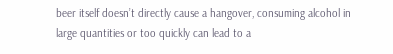beer itself doesn’t directly cause a hangover, consuming alcohol in large quantities or too quickly can lead to a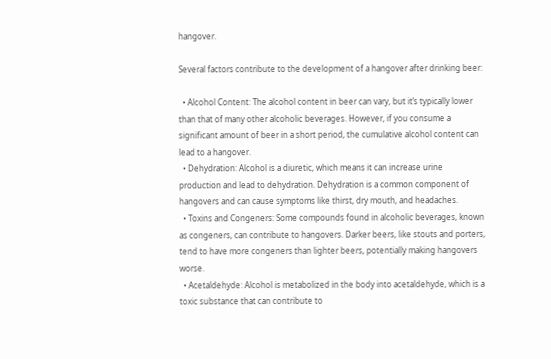hangover.

Several factors contribute to the development of a hangover after drinking beer:

  • Alcohol Content: The alcohol content in beer can vary, but it’s typically lower than that of many other alcoholic beverages. However, if you consume a significant amount of beer in a short period, the cumulative alcohol content can lead to a hangover.
  • Dehydration: Alcohol is a diuretic, which means it can increase urine production and lead to dehydration. Dehydration is a common component of hangovers and can cause symptoms like thirst, dry mouth, and headaches.
  • Toxins and Congeners: Some compounds found in alcoholic beverages, known as congeners, can contribute to hangovers. Darker beers, like stouts and porters, tend to have more congeners than lighter beers, potentially making hangovers worse.
  • Acetaldehyde: Alcohol is metabolized in the body into acetaldehyde, which is a toxic substance that can contribute to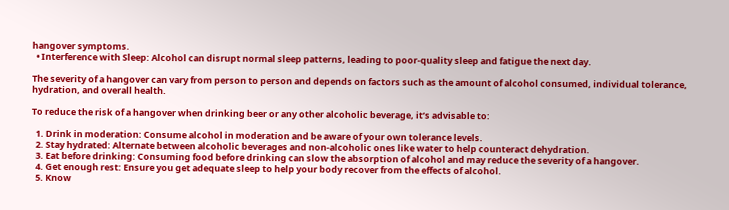hangover symptoms.
  • Interference with Sleep: Alcohol can disrupt normal sleep patterns, leading to poor-quality sleep and fatigue the next day.

The severity of a hangover can vary from person to person and depends on factors such as the amount of alcohol consumed, individual tolerance, hydration, and overall health.

To reduce the risk of a hangover when drinking beer or any other alcoholic beverage, it’s advisable to:

  1. Drink in moderation: Consume alcohol in moderation and be aware of your own tolerance levels.
  2. Stay hydrated: Alternate between alcoholic beverages and non-alcoholic ones like water to help counteract dehydration.
  3. Eat before drinking: Consuming food before drinking can slow the absorption of alcohol and may reduce the severity of a hangover.
  4. Get enough rest: Ensure you get adequate sleep to help your body recover from the effects of alcohol.
  5. Know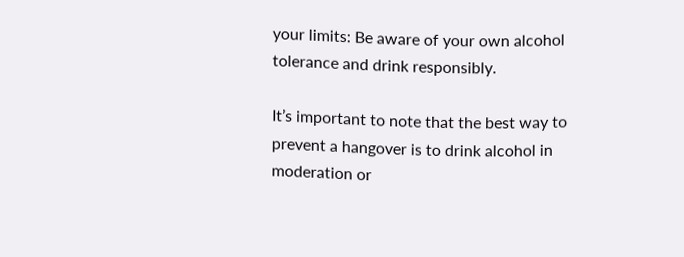your limits: Be aware of your own alcohol tolerance and drink responsibly.

It’s important to note that the best way to prevent a hangover is to drink alcohol in moderation or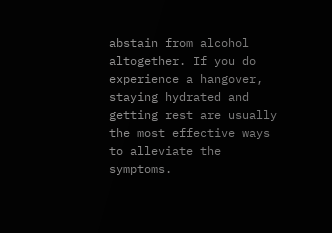abstain from alcohol altogether. If you do experience a hangover, staying hydrated and getting rest are usually the most effective ways to alleviate the symptoms.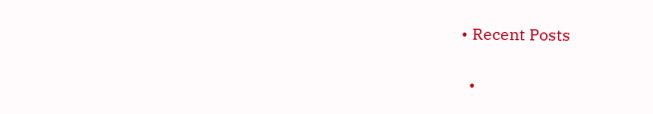• Recent Posts

  •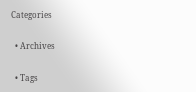Categories

  • Archives

  • Tags